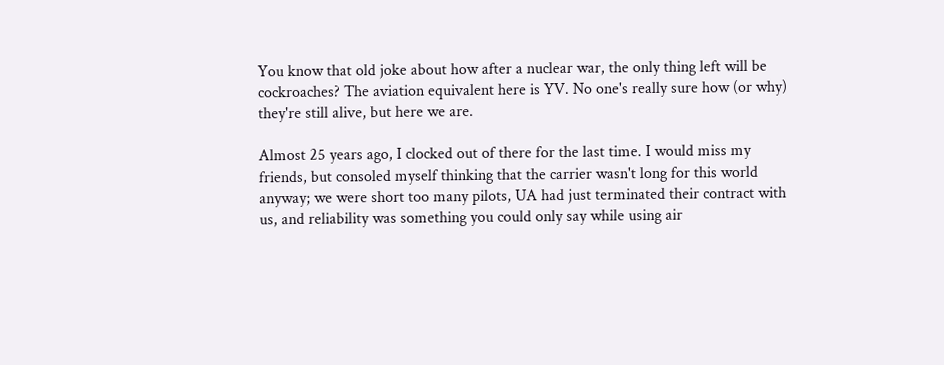You know that old joke about how after a nuclear war, the only thing left will be cockroaches? The aviation equivalent here is YV. No one's really sure how (or why) they're still alive, but here we are.

Almost 25 years ago, I clocked out of there for the last time. I would miss my friends, but consoled myself thinking that the carrier wasn't long for this world anyway; we were short too many pilots, UA had just terminated their contract with us, and reliability was something you could only say while using air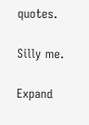quotes.

Silly me.

Expand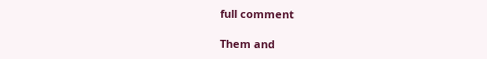full comment

Them and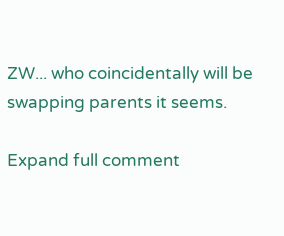ZW... who coincidentally will be swapping parents it seems.

Expand full comment